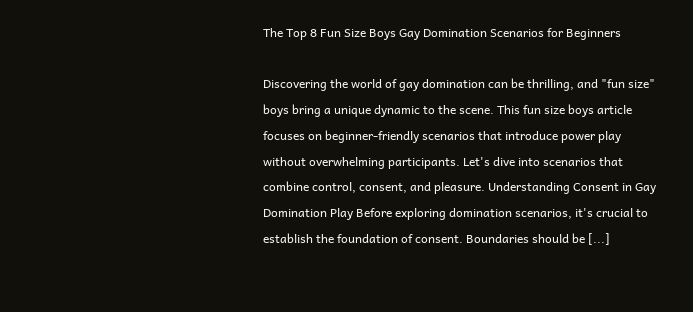The Top 8 Fun Size Boys Gay Domination Scenarios for Beginners

Discovering the world of gay domination can be thrilling, and "fun size" boys bring a unique dynamic to the scene. This fun size boys article focuses on beginner-friendly scenarios that introduce power play without overwhelming participants. Let's dive into scenarios that combine control, consent, and pleasure. Understanding Consent in Gay Domination Play Before exploring domination scenarios, it's crucial to establish the foundation of consent. Boundaries should be [...]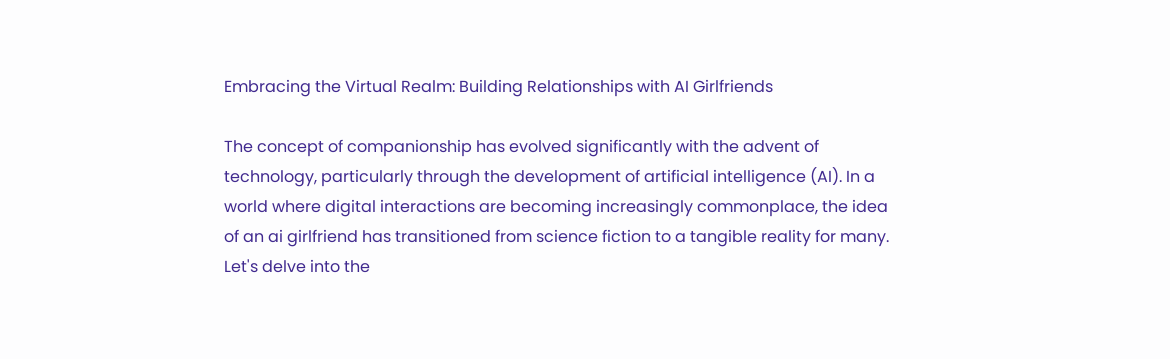Embracing the Virtual Realm: Building Relationships with AI Girlfriends

The concept of companionship has evolved significantly with the advent of technology, particularly through the development of artificial intelligence (AI). In a world where digital interactions are becoming increasingly commonplace, the idea of an ai girlfriend has transitioned from science fiction to a tangible reality for many. Let's delve into the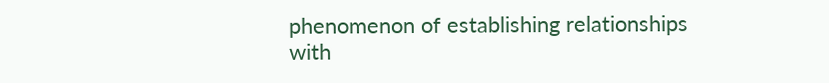phenomenon of establishing relationships with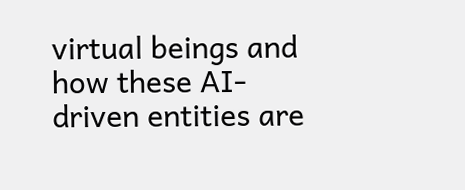virtual beings and how these AI-driven entities are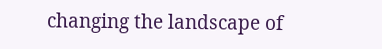changing the landscape of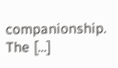companionship. The [...]